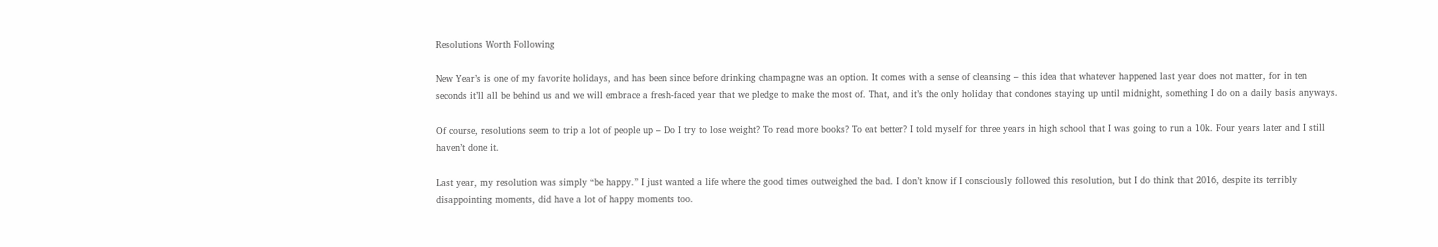Resolutions Worth Following

New Year’s is one of my favorite holidays, and has been since before drinking champagne was an option. It comes with a sense of cleansing – this idea that whatever happened last year does not matter, for in ten seconds it’ll all be behind us and we will embrace a fresh-faced year that we pledge to make the most of. That, and it’s the only holiday that condones staying up until midnight, something I do on a daily basis anyways.

Of course, resolutions seem to trip a lot of people up – Do I try to lose weight? To read more books? To eat better? I told myself for three years in high school that I was going to run a 10k. Four years later and I still haven’t done it.

Last year, my resolution was simply “be happy.” I just wanted a life where the good times outweighed the bad. I don’t know if I consciously followed this resolution, but I do think that 2016, despite its terribly disappointing moments, did have a lot of happy moments too.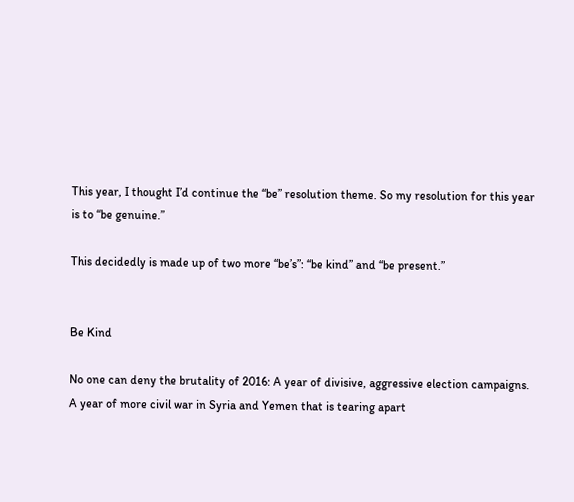This year, I thought I’d continue the “be” resolution theme. So my resolution for this year is to “be genuine.”

This decidedly is made up of two more “be’s”: “be kind” and “be present.”


Be Kind

No one can deny the brutality of 2016: A year of divisive, aggressive election campaigns. A year of more civil war in Syria and Yemen that is tearing apart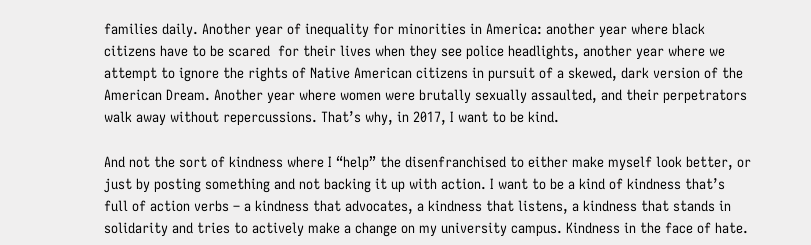families daily. Another year of inequality for minorities in America: another year where black citizens have to be scared  for their lives when they see police headlights, another year where we attempt to ignore the rights of Native American citizens in pursuit of a skewed, dark version of the American Dream. Another year where women were brutally sexually assaulted, and their perpetrators walk away without repercussions. That’s why, in 2017, I want to be kind.

And not the sort of kindness where I “help” the disenfranchised to either make myself look better, or just by posting something and not backing it up with action. I want to be a kind of kindness that’s full of action verbs – a kindness that advocates, a kindness that listens, a kindness that stands in solidarity and tries to actively make a change on my university campus. Kindness in the face of hate.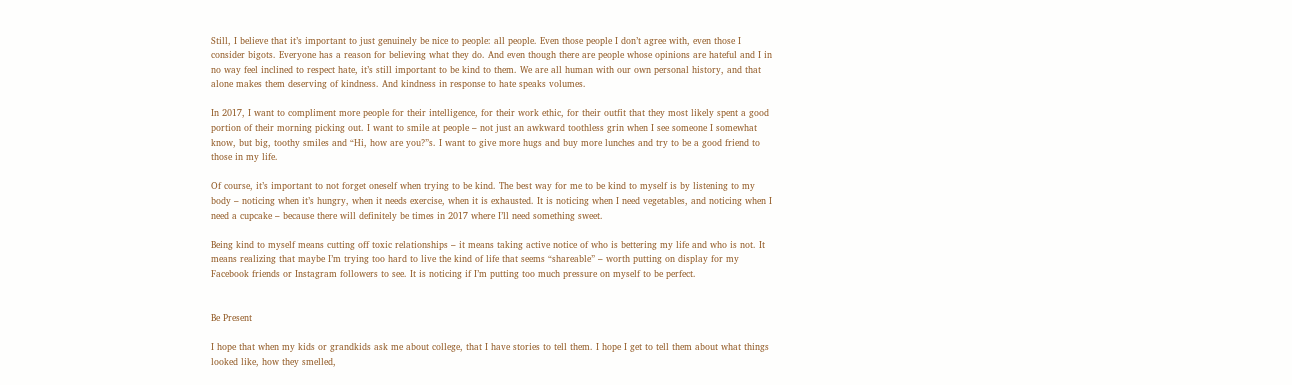Still, I believe that it’s important to just genuinely be nice to people: all people. Even those people I don’t agree with, even those I consider bigots. Everyone has a reason for believing what they do. And even though there are people whose opinions are hateful and I in no way feel inclined to respect hate, it’s still important to be kind to them. We are all human with our own personal history, and that alone makes them deserving of kindness. And kindness in response to hate speaks volumes.

In 2017, I want to compliment more people for their intelligence, for their work ethic, for their outfit that they most likely spent a good portion of their morning picking out. I want to smile at people – not just an awkward toothless grin when I see someone I somewhat know, but big, toothy smiles and “Hi, how are you?”s. I want to give more hugs and buy more lunches and try to be a good friend to those in my life.

Of course, it’s important to not forget oneself when trying to be kind. The best way for me to be kind to myself is by listening to my body – noticing when it’s hungry, when it needs exercise, when it is exhausted. It is noticing when I need vegetables, and noticing when I need a cupcake – because there will definitely be times in 2017 where I’ll need something sweet.

Being kind to myself means cutting off toxic relationships – it means taking active notice of who is bettering my life and who is not. It means realizing that maybe I’m trying too hard to live the kind of life that seems “shareable” – worth putting on display for my Facebook friends or Instagram followers to see. It is noticing if I’m putting too much pressure on myself to be perfect.


Be Present

I hope that when my kids or grandkids ask me about college, that I have stories to tell them. I hope I get to tell them about what things looked like, how they smelled,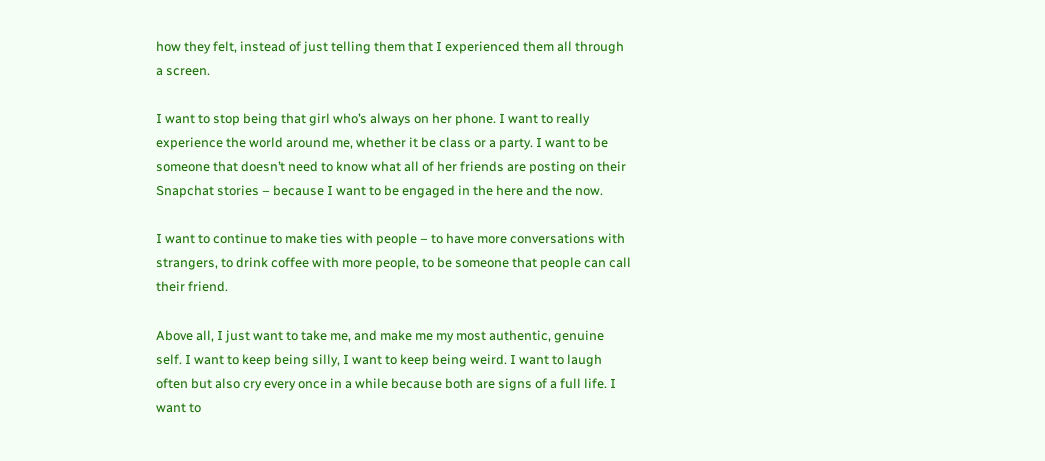how they felt, instead of just telling them that I experienced them all through a screen.

I want to stop being that girl who’s always on her phone. I want to really experience the world around me, whether it be class or a party. I want to be someone that doesn’t need to know what all of her friends are posting on their Snapchat stories – because I want to be engaged in the here and the now.

I want to continue to make ties with people – to have more conversations with strangers, to drink coffee with more people, to be someone that people can call their friend.

Above all, I just want to take me, and make me my most authentic, genuine self. I want to keep being silly, I want to keep being weird. I want to laugh often but also cry every once in a while because both are signs of a full life. I want to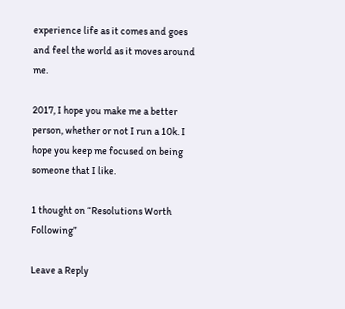experience life as it comes and goes and feel the world as it moves around me.

2017, I hope you make me a better person, whether or not I run a 10k. I hope you keep me focused on being someone that I like.

1 thought on “Resolutions Worth Following”

Leave a Reply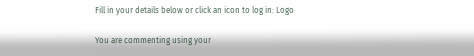Fill in your details below or click an icon to log in: Logo

You are commenting using your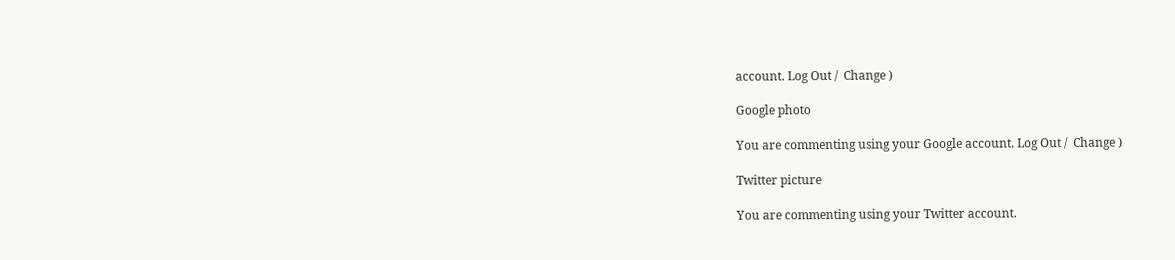account. Log Out /  Change )

Google photo

You are commenting using your Google account. Log Out /  Change )

Twitter picture

You are commenting using your Twitter account.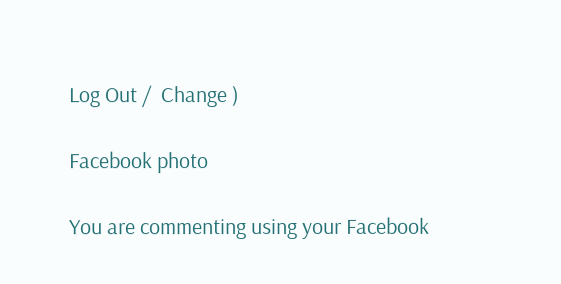Log Out /  Change )

Facebook photo

You are commenting using your Facebook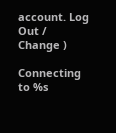account. Log Out /  Change )

Connecting to %s